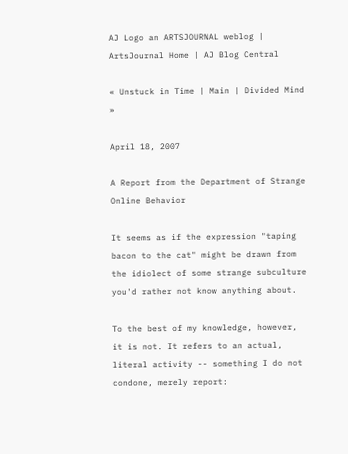AJ Logo an ARTSJOURNAL weblog | ArtsJournal Home | AJ Blog Central

« Unstuck in Time | Main | Divided Mind »

April 18, 2007

A Report from the Department of Strange Online Behavior

It seems as if the expression "taping bacon to the cat" might be drawn from the idiolect of some strange subculture you'd rather not know anything about.

To the best of my knowledge, however, it is not. It refers to an actual, literal activity -- something I do not condone, merely report: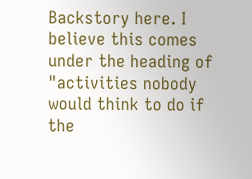Backstory here. I believe this comes under the heading of "activities nobody would think to do if the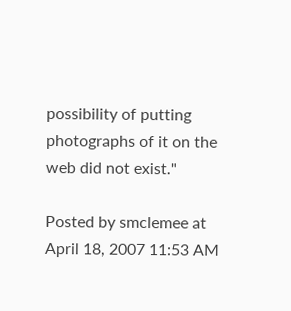possibility of putting photographs of it on the web did not exist."

Posted by smclemee at April 18, 2007 11:53 AM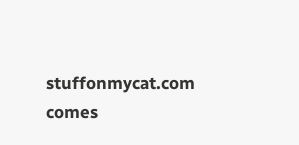stuffonmycat.com comes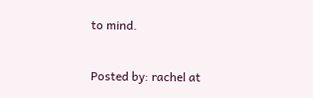to mind.

Posted by: rachel at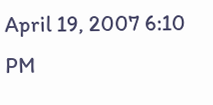April 19, 2007 6:10 PM